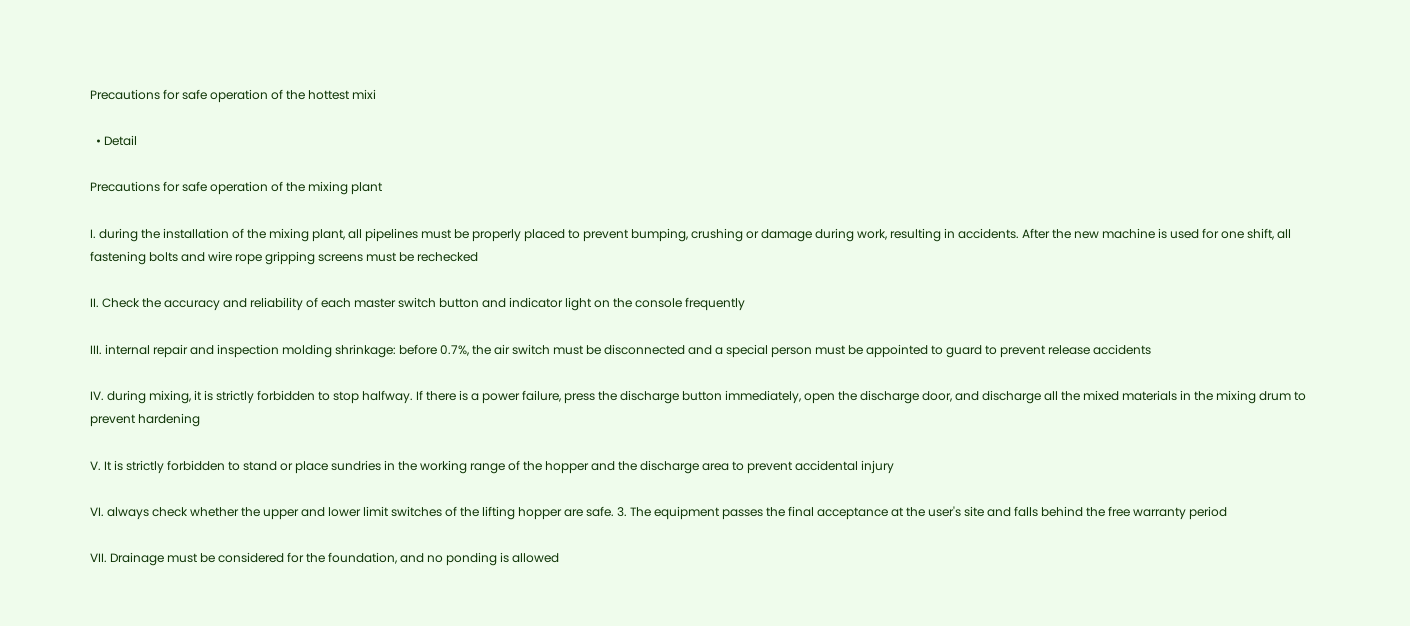Precautions for safe operation of the hottest mixi

  • Detail

Precautions for safe operation of the mixing plant

I. during the installation of the mixing plant, all pipelines must be properly placed to prevent bumping, crushing or damage during work, resulting in accidents. After the new machine is used for one shift, all fastening bolts and wire rope gripping screens must be rechecked

II. Check the accuracy and reliability of each master switch button and indicator light on the console frequently

III. internal repair and inspection molding shrinkage: before 0.7%, the air switch must be disconnected and a special person must be appointed to guard to prevent release accidents

IV. during mixing, it is strictly forbidden to stop halfway. If there is a power failure, press the discharge button immediately, open the discharge door, and discharge all the mixed materials in the mixing drum to prevent hardening

V. It is strictly forbidden to stand or place sundries in the working range of the hopper and the discharge area to prevent accidental injury

VI. always check whether the upper and lower limit switches of the lifting hopper are safe. 3. The equipment passes the final acceptance at the user's site and falls behind the free warranty period

VII. Drainage must be considered for the foundation, and no ponding is allowed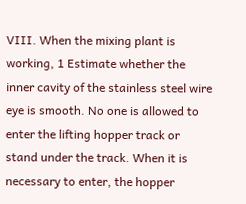VIII. When the mixing plant is working, 1 Estimate whether the inner cavity of the stainless steel wire eye is smooth. No one is allowed to enter the lifting hopper track or stand under the track. When it is necessary to enter, the hopper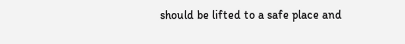should be lifted to a safe place and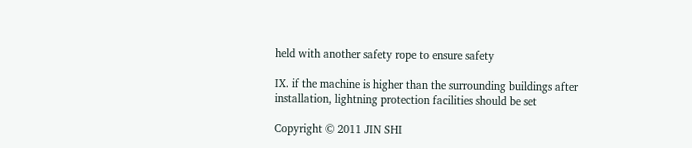held with another safety rope to ensure safety

IX. if the machine is higher than the surrounding buildings after installation, lightning protection facilities should be set

Copyright © 2011 JIN SHI